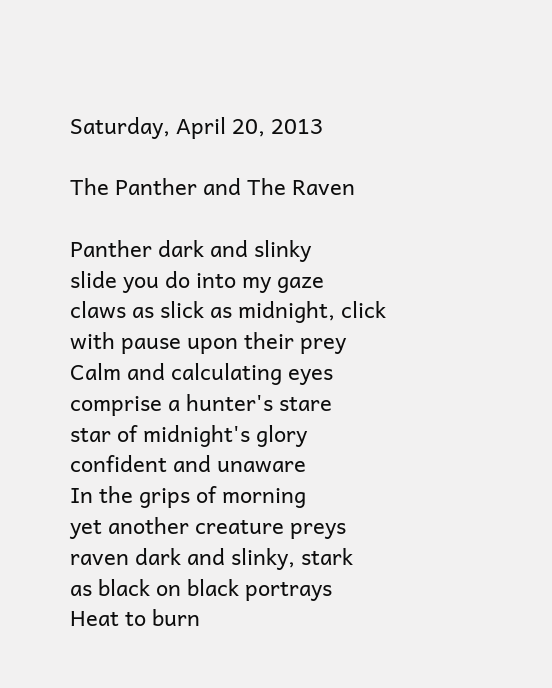Saturday, April 20, 2013

The Panther and The Raven

Panther dark and slinky
slide you do into my gaze
claws as slick as midnight, click
with pause upon their prey
Calm and calculating eyes
comprise a hunter's stare
star of midnight's glory
confident and unaware
In the grips of morning
yet another creature preys
raven dark and slinky, stark
as black on black portrays
Heat to burn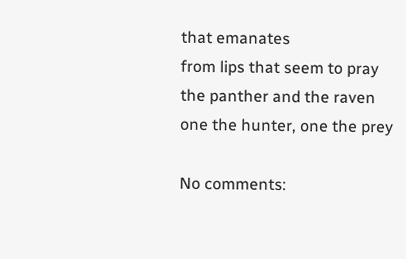that emanates
from lips that seem to pray
the panther and the raven
one the hunter, one the prey

No comments: